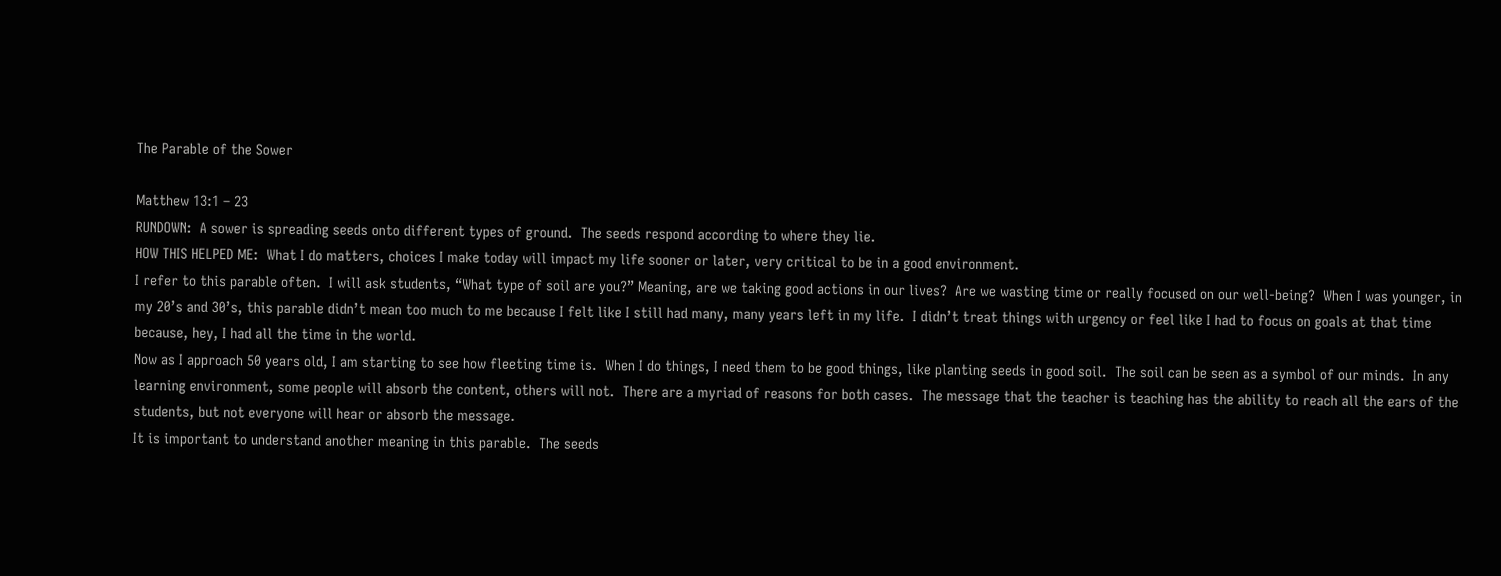The Parable of the Sower

Matthew 13:1 – 23
RUNDOWN:  A sower is spreading seeds onto different types of ground.  The seeds respond according to where they lie.
HOW THIS HELPED ME:  What I do matters, choices I make today will impact my life sooner or later, very critical to be in a good environment.
I refer to this parable often.  I will ask students, “What type of soil are you?” Meaning, are we taking good actions in our lives?  Are we wasting time or really focused on our well-being?  When I was younger, in my 20’s and 30’s, this parable didn’t mean too much to me because I felt like I still had many, many years left in my life.  I didn’t treat things with urgency or feel like I had to focus on goals at that time because, hey, I had all the time in the world.
Now as I approach 50 years old, I am starting to see how fleeting time is.  When I do things, I need them to be good things, like planting seeds in good soil.  The soil can be seen as a symbol of our minds.  In any learning environment, some people will absorb the content, others will not.  There are a myriad of reasons for both cases.  The message that the teacher is teaching has the ability to reach all the ears of the students, but not everyone will hear or absorb the message.
It is important to understand another meaning in this parable.  The seeds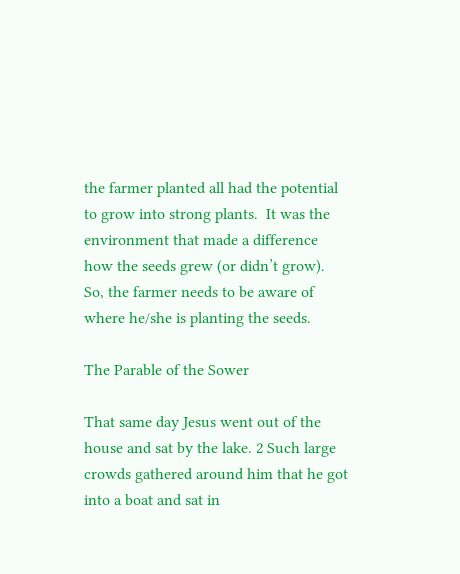the farmer planted all had the potential to grow into strong plants.  It was the environment that made a difference how the seeds grew (or didn’t grow).  So, the farmer needs to be aware of where he/she is planting the seeds.

The Parable of the Sower

That same day Jesus went out of the house and sat by the lake. 2 Such large crowds gathered around him that he got into a boat and sat in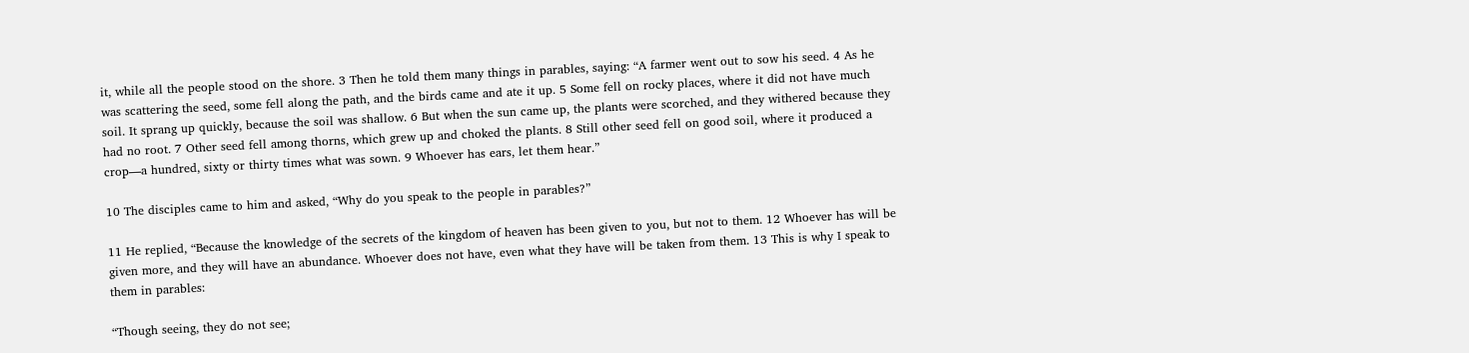it, while all the people stood on the shore. 3 Then he told them many things in parables, saying: “A farmer went out to sow his seed. 4 As he was scattering the seed, some fell along the path, and the birds came and ate it up. 5 Some fell on rocky places, where it did not have much soil. It sprang up quickly, because the soil was shallow. 6 But when the sun came up, the plants were scorched, and they withered because they had no root. 7 Other seed fell among thorns, which grew up and choked the plants. 8 Still other seed fell on good soil, where it produced a crop—a hundred, sixty or thirty times what was sown. 9 Whoever has ears, let them hear.”

10 The disciples came to him and asked, “Why do you speak to the people in parables?”

11 He replied, “Because the knowledge of the secrets of the kingdom of heaven has been given to you, but not to them. 12 Whoever has will be given more, and they will have an abundance. Whoever does not have, even what they have will be taken from them. 13 This is why I speak to them in parables:

“Though seeing, they do not see;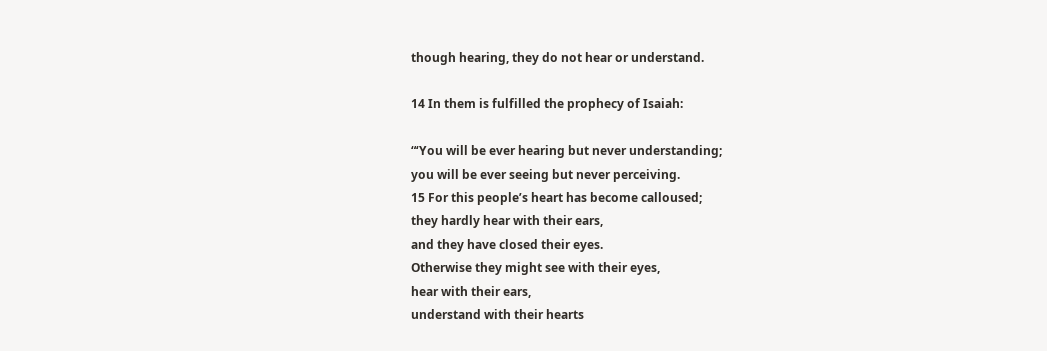though hearing, they do not hear or understand.

14 In them is fulfilled the prophecy of Isaiah:

“‘You will be ever hearing but never understanding;
you will be ever seeing but never perceiving.
15 For this people’s heart has become calloused;
they hardly hear with their ears,
and they have closed their eyes.
Otherwise they might see with their eyes,
hear with their ears,
understand with their hearts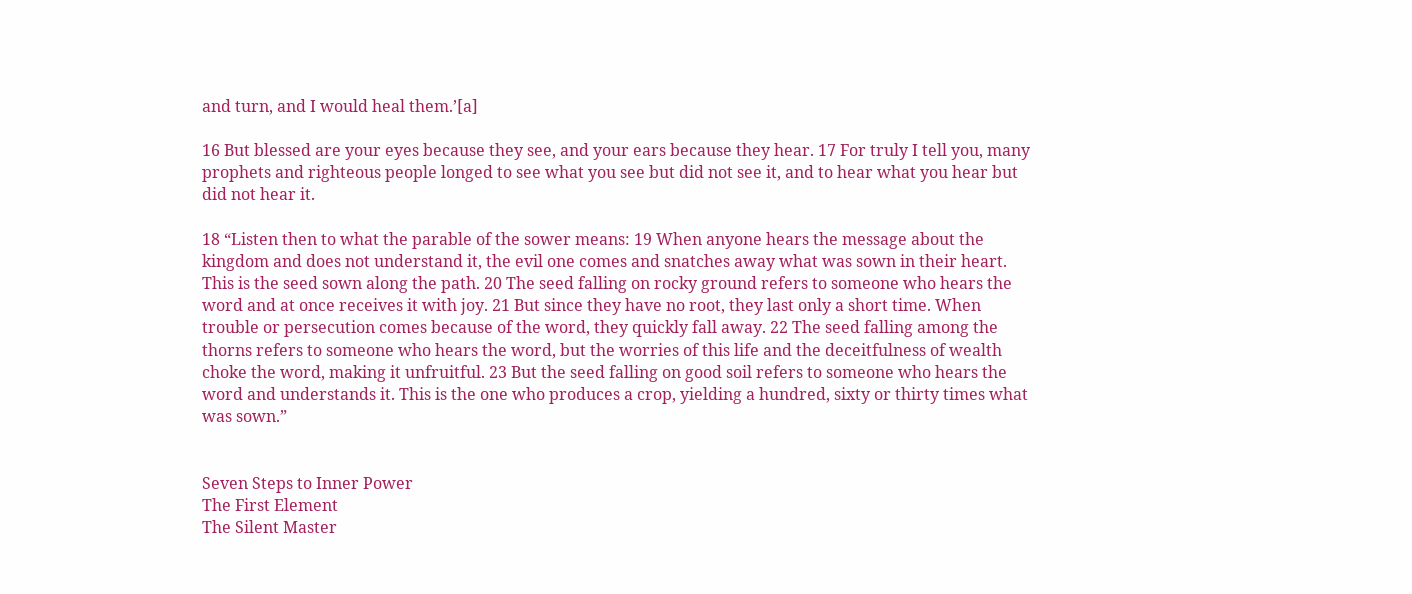and turn, and I would heal them.’[a]

16 But blessed are your eyes because they see, and your ears because they hear. 17 For truly I tell you, many prophets and righteous people longed to see what you see but did not see it, and to hear what you hear but did not hear it.

18 “Listen then to what the parable of the sower means: 19 When anyone hears the message about the kingdom and does not understand it, the evil one comes and snatches away what was sown in their heart. This is the seed sown along the path. 20 The seed falling on rocky ground refers to someone who hears the word and at once receives it with joy. 21 But since they have no root, they last only a short time. When trouble or persecution comes because of the word, they quickly fall away. 22 The seed falling among the thorns refers to someone who hears the word, but the worries of this life and the deceitfulness of wealth choke the word, making it unfruitful. 23 But the seed falling on good soil refers to someone who hears the word and understands it. This is the one who produces a crop, yielding a hundred, sixty or thirty times what was sown.”


Seven Steps to Inner Power
The First Element
The Silent Master